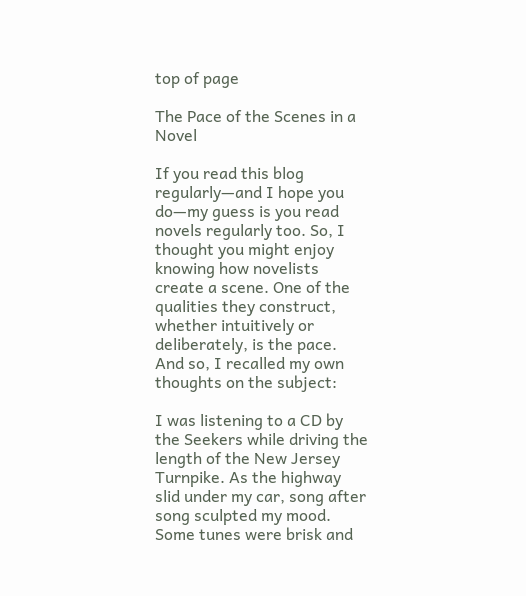top of page

The Pace of the Scenes in a Novel

If you read this blog regularly—and I hope you do—my guess is you read novels regularly too. So, I thought you might enjoy knowing how novelists create a scene. One of the qualities they construct, whether intuitively or deliberately, is the pace. And so, I recalled my own thoughts on the subject:

I was listening to a CD by the Seekers while driving the length of the New Jersey Turnpike. As the highway slid under my car, song after song sculpted my mood. Some tunes were brisk and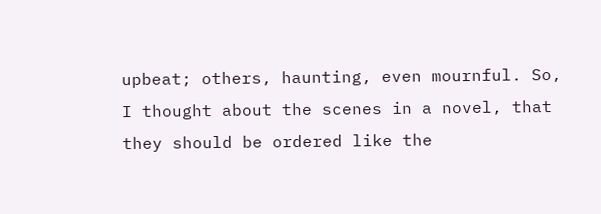upbeat; others, haunting, even mournful. So, I thought about the scenes in a novel, that they should be ordered like the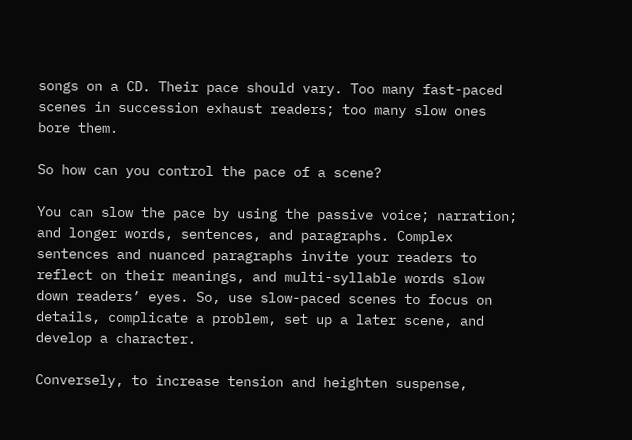songs on a CD. Their pace should vary. Too many fast-paced scenes in succession exhaust readers; too many slow ones bore them.

So how can you control the pace of a scene?

You can slow the pace by using the passive voice; narration; and longer words, sentences, and paragraphs. Complex sentences and nuanced paragraphs invite your readers to reflect on their meanings, and multi-syllable words slow down readers’ eyes. So, use slow-paced scenes to focus on details, complicate a problem, set up a later scene, and develop a character.

Conversely, to increase tension and heighten suspense,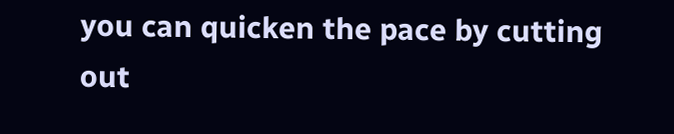you can quicken the pace by cutting out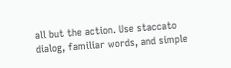all but the action. Use staccato dialog, familiar words, and simple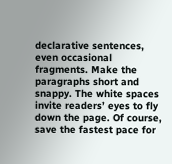declarative sentences, even occasional fragments. Make the paragraphs short and snappy. The white spaces invite readers’ eyes to fly down the page. Of course, save the fastest pace for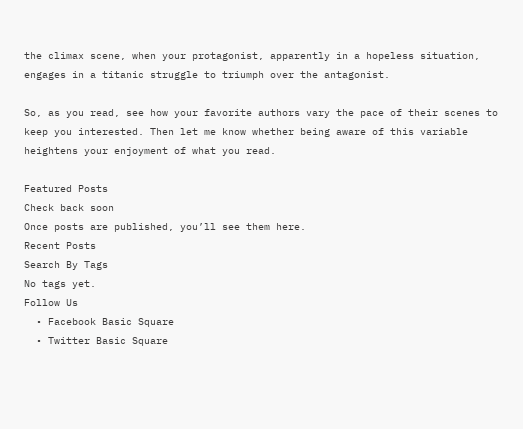the climax scene, when your protagonist, apparently in a hopeless situation, engages in a titanic struggle to triumph over the antagonist.

So, as you read, see how your favorite authors vary the pace of their scenes to keep you interested. Then let me know whether being aware of this variable heightens your enjoyment of what you read.

Featured Posts
Check back soon
Once posts are published, you’ll see them here.
Recent Posts
Search By Tags
No tags yet.
Follow Us
  • Facebook Basic Square
  • Twitter Basic Square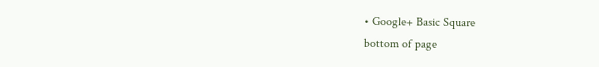• Google+ Basic Square
bottom of page